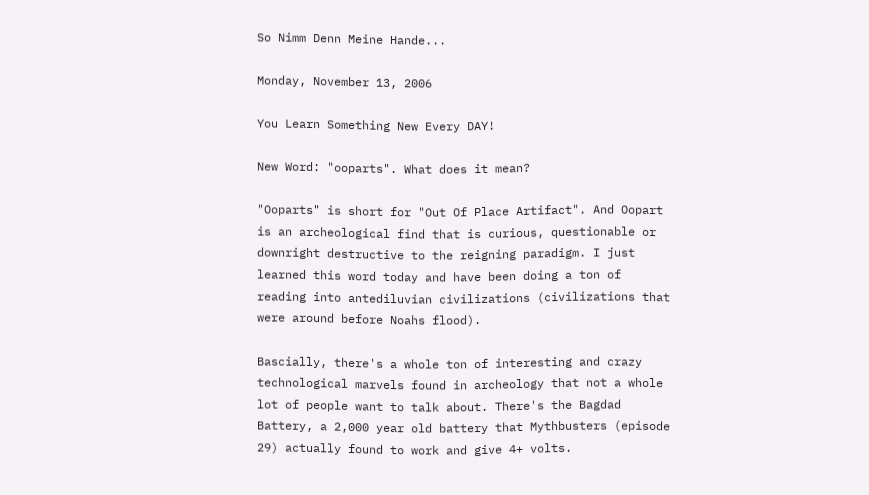So Nimm Denn Meine Hande...

Monday, November 13, 2006

You Learn Something New Every DAY!

New Word: "ooparts". What does it mean?

"Ooparts" is short for "Out Of Place Artifact". And Oopart is an archeological find that is curious, questionable or downright destructive to the reigning paradigm. I just learned this word today and have been doing a ton of reading into antediluvian civilizations (civilizations that were around before Noahs flood).

Bascially, there's a whole ton of interesting and crazy technological marvels found in archeology that not a whole lot of people want to talk about. There's the Bagdad Battery, a 2,000 year old battery that Mythbusters (episode 29) actually found to work and give 4+ volts.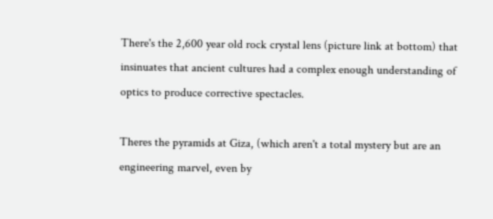There's the 2,600 year old rock crystal lens (picture link at bottom) that insinuates that ancient cultures had a complex enough understanding of optics to produce corrective spectacles.

Theres the pyramids at Giza, (which aren't a total mystery but are an engineering marvel, even by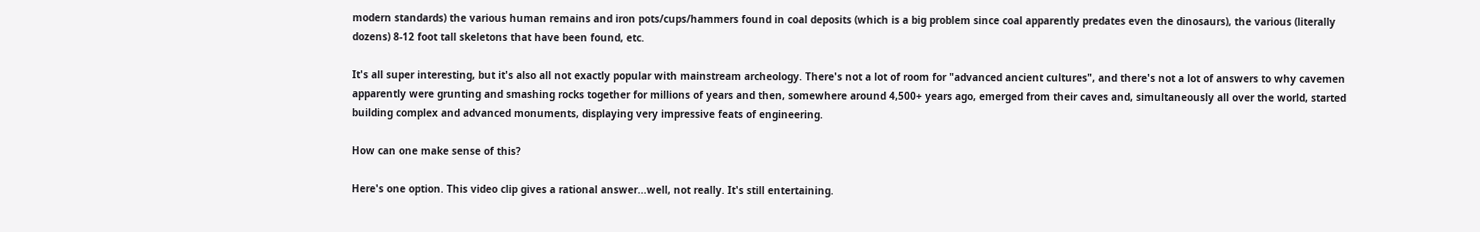modern standards) the various human remains and iron pots/cups/hammers found in coal deposits (which is a big problem since coal apparently predates even the dinosaurs), the various (literally dozens) 8-12 foot tall skeletons that have been found, etc.

It's all super interesting, but it's also all not exactly popular with mainstream archeology. There's not a lot of room for "advanced ancient cultures", and there's not a lot of answers to why cavemen apparently were grunting and smashing rocks together for millions of years and then, somewhere around 4,500+ years ago, emerged from their caves and, simultaneously all over the world, started building complex and advanced monuments, displaying very impressive feats of engineering.

How can one make sense of this?

Here's one option. This video clip gives a rational answer...well, not really. It's still entertaining.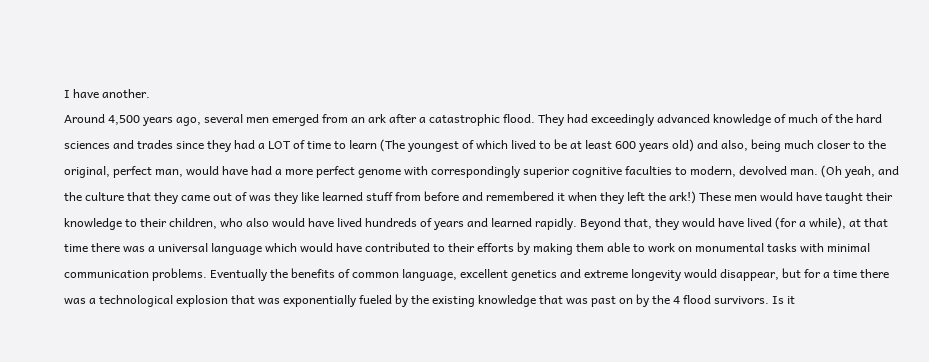I have another.
Around 4,500 years ago, several men emerged from an ark after a catastrophic flood. They had exceedingly advanced knowledge of much of the hard sciences and trades since they had a LOT of time to learn (The youngest of which lived to be at least 600 years old) and also, being much closer to the original, perfect man, would have had a more perfect genome with correspondingly superior cognitive faculties to modern, devolved man. (Oh yeah, and the culture that they came out of was they like learned stuff from before and remembered it when they left the ark!) These men would have taught their knowledge to their children, who also would have lived hundreds of years and learned rapidly. Beyond that, they would have lived (for a while), at that time there was a universal language which would have contributed to their efforts by making them able to work on monumental tasks with minimal communication problems. Eventually the benefits of common language, excellent genetics and extreme longevity would disappear, but for a time there was a technological explosion that was exponentially fueled by the existing knowledge that was past on by the 4 flood survivors. Is it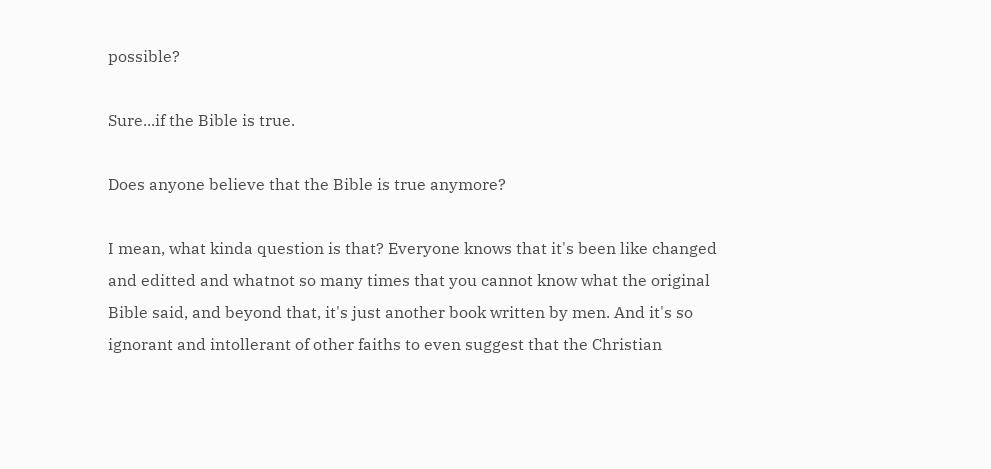possible?

Sure...if the Bible is true.

Does anyone believe that the Bible is true anymore?

I mean, what kinda question is that? Everyone knows that it's been like changed and editted and whatnot so many times that you cannot know what the original Bible said, and beyond that, it's just another book written by men. And it's so ignorant and intollerant of other faiths to even suggest that the Christian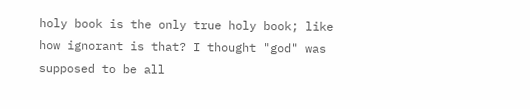holy book is the only true holy book; like how ignorant is that? I thought "god" was supposed to be all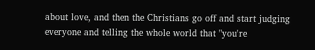about love, and then the Christians go off and start judging everyone and telling the whole world that "you're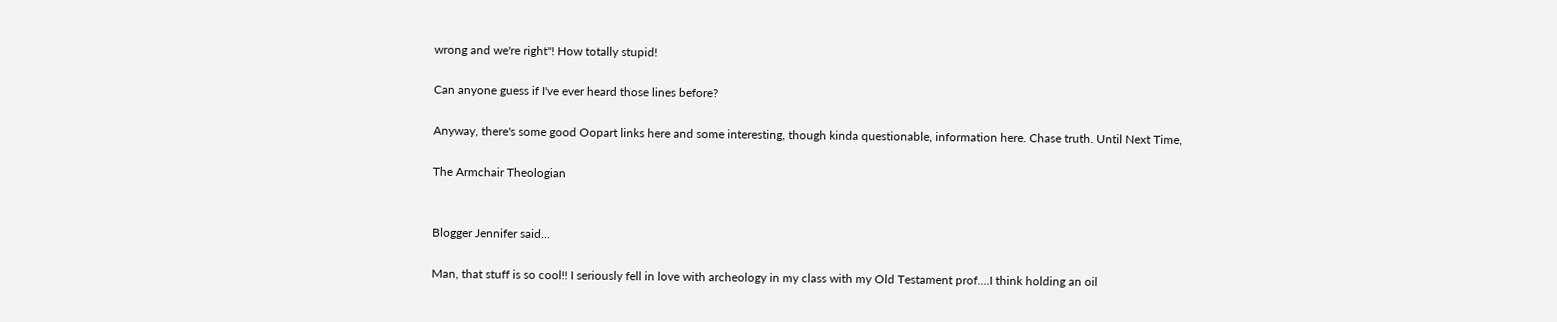wrong and we're right"! How totally stupid!

Can anyone guess if I've ever heard those lines before?

Anyway, there's some good Oopart links here and some interesting, though kinda questionable, information here. Chase truth. Until Next Time,

The Armchair Theologian


Blogger Jennifer said...

Man, that stuff is so cool!! I seriously fell in love with archeology in my class with my Old Testament prof....I think holding an oil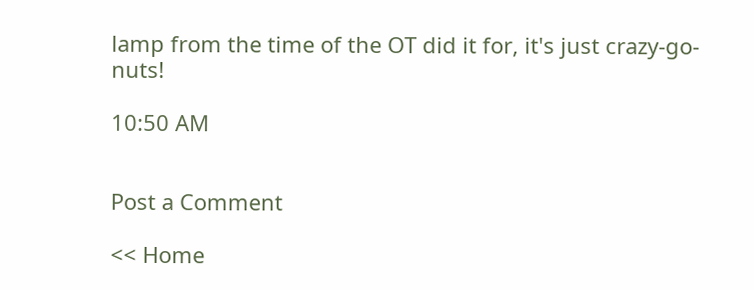lamp from the time of the OT did it for, it's just crazy-go-nuts!

10:50 AM


Post a Comment

<< Home